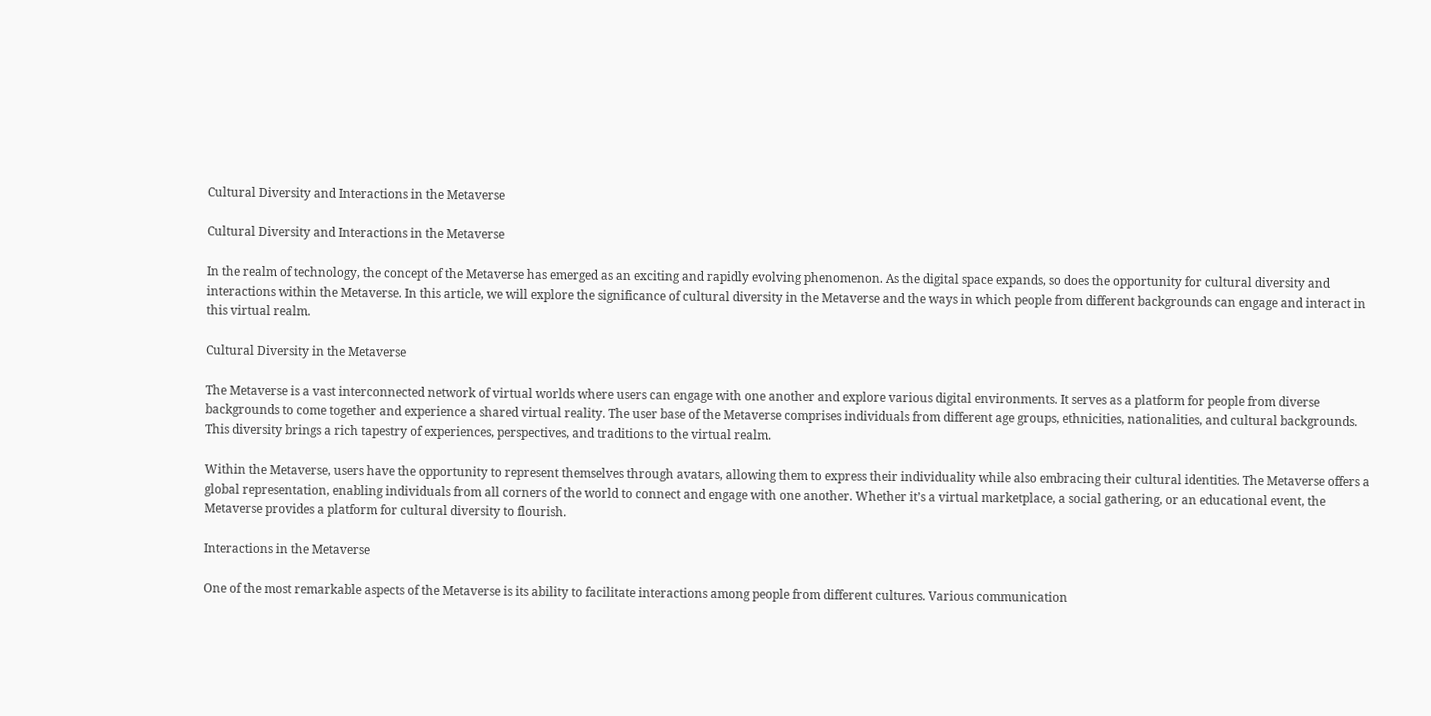Cultural Diversity and Interactions in the Metaverse

Cultural Diversity and Interactions in the Metaverse

In the realm of technology, the concept of the Metaverse has emerged as an exciting and rapidly evolving phenomenon. As the digital space expands, so does the opportunity for cultural diversity and interactions within the Metaverse. In this article, we will explore the significance of cultural diversity in the Metaverse and the ways in which people from different backgrounds can engage and interact in this virtual realm.

Cultural Diversity in the Metaverse

The Metaverse is a vast interconnected network of virtual worlds where users can engage with one another and explore various digital environments. It serves as a platform for people from diverse backgrounds to come together and experience a shared virtual reality. The user base of the Metaverse comprises individuals from different age groups, ethnicities, nationalities, and cultural backgrounds. This diversity brings a rich tapestry of experiences, perspectives, and traditions to the virtual realm.

Within the Metaverse, users have the opportunity to represent themselves through avatars, allowing them to express their individuality while also embracing their cultural identities. The Metaverse offers a global representation, enabling individuals from all corners of the world to connect and engage with one another. Whether it’s a virtual marketplace, a social gathering, or an educational event, the Metaverse provides a platform for cultural diversity to flourish.

Interactions in the Metaverse

One of the most remarkable aspects of the Metaverse is its ability to facilitate interactions among people from different cultures. Various communication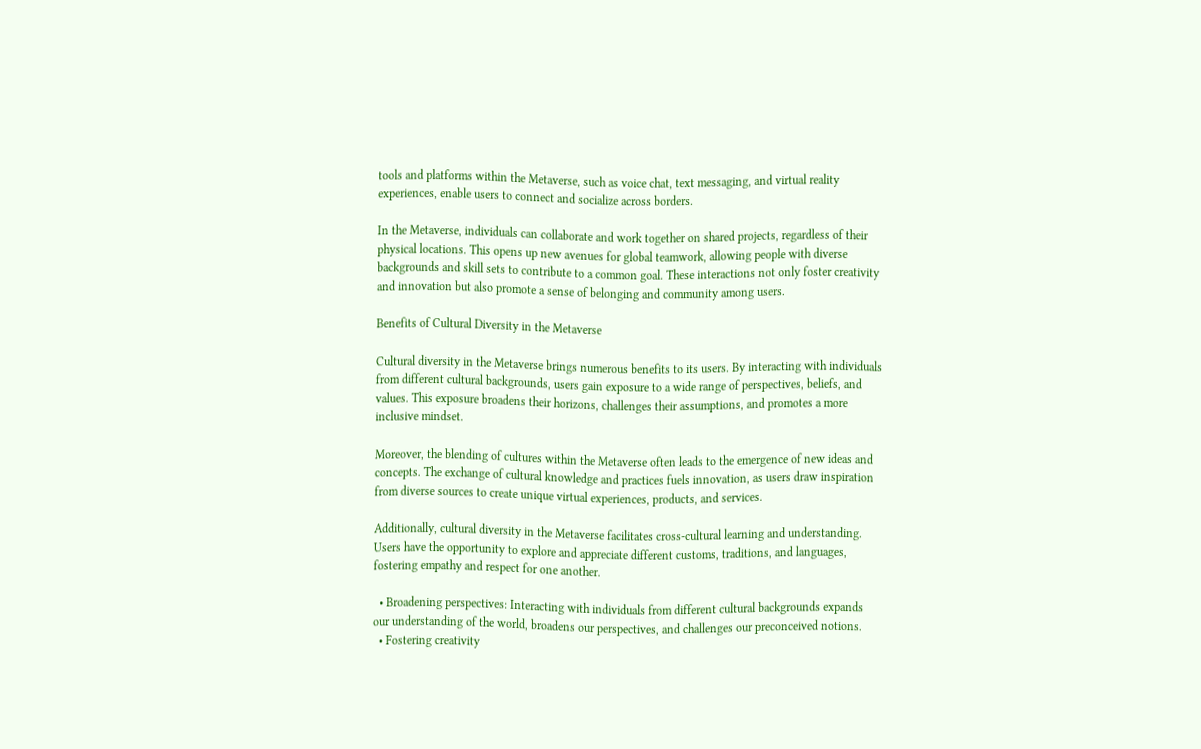tools and platforms within the Metaverse, such as voice chat, text messaging, and virtual reality experiences, enable users to connect and socialize across borders.

In the Metaverse, individuals can collaborate and work together on shared projects, regardless of their physical locations. This opens up new avenues for global teamwork, allowing people with diverse backgrounds and skill sets to contribute to a common goal. These interactions not only foster creativity and innovation but also promote a sense of belonging and community among users.

Benefits of Cultural Diversity in the Metaverse

Cultural diversity in the Metaverse brings numerous benefits to its users. By interacting with individuals from different cultural backgrounds, users gain exposure to a wide range of perspectives, beliefs, and values. This exposure broadens their horizons, challenges their assumptions, and promotes a more inclusive mindset.

Moreover, the blending of cultures within the Metaverse often leads to the emergence of new ideas and concepts. The exchange of cultural knowledge and practices fuels innovation, as users draw inspiration from diverse sources to create unique virtual experiences, products, and services.

Additionally, cultural diversity in the Metaverse facilitates cross-cultural learning and understanding. Users have the opportunity to explore and appreciate different customs, traditions, and languages, fostering empathy and respect for one another.

  • Broadening perspectives: Interacting with individuals from different cultural backgrounds expands our understanding of the world, broadens our perspectives, and challenges our preconceived notions.
  • Fostering creativity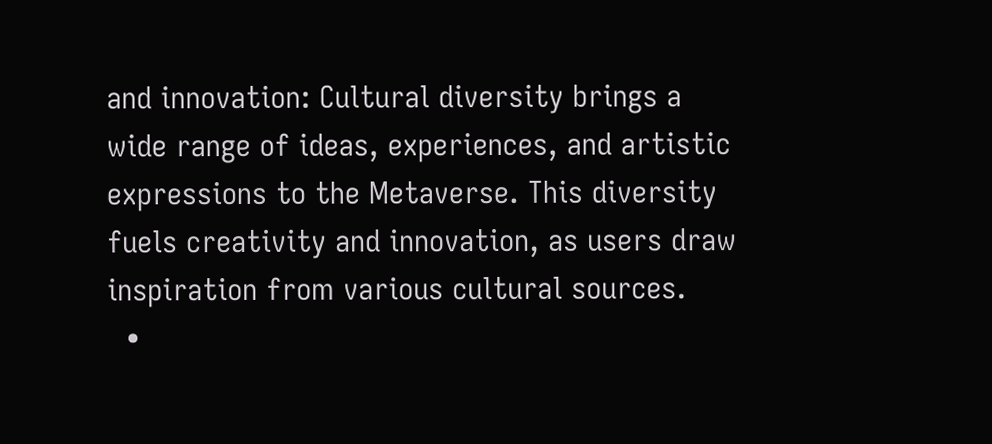and innovation: Cultural diversity brings a wide range of ideas, experiences, and artistic expressions to the Metaverse. This diversity fuels creativity and innovation, as users draw inspiration from various cultural sources.
  •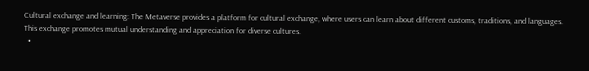Cultural exchange and learning: The Metaverse provides a platform for cultural exchange, where users can learn about different customs, traditions, and languages. This exchange promotes mutual understanding and appreciation for diverse cultures.
  •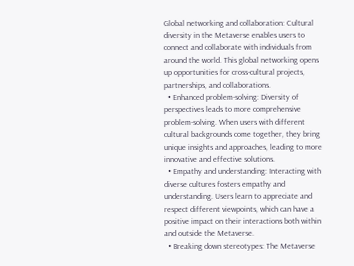Global networking and collaboration: Cultural diversity in the Metaverse enables users to connect and collaborate with individuals from around the world. This global networking opens up opportunities for cross-cultural projects, partnerships, and collaborations.
  • Enhanced problem-solving: Diversity of perspectives leads to more comprehensive problem-solving. When users with different cultural backgrounds come together, they bring unique insights and approaches, leading to more innovative and effective solutions.
  • Empathy and understanding: Interacting with diverse cultures fosters empathy and understanding. Users learn to appreciate and respect different viewpoints, which can have a positive impact on their interactions both within and outside the Metaverse.
  • Breaking down stereotypes: The Metaverse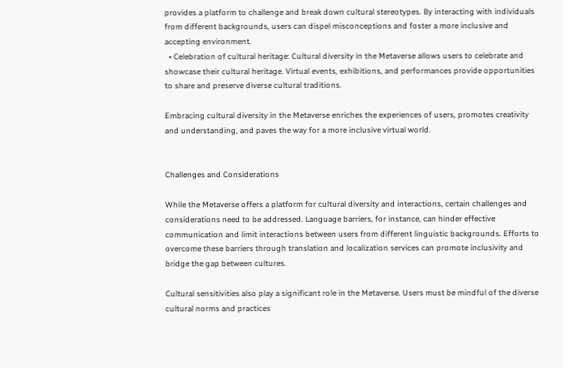provides a platform to challenge and break down cultural stereotypes. By interacting with individuals from different backgrounds, users can dispel misconceptions and foster a more inclusive and accepting environment.
  • Celebration of cultural heritage: Cultural diversity in the Metaverse allows users to celebrate and showcase their cultural heritage. Virtual events, exhibitions, and performances provide opportunities to share and preserve diverse cultural traditions.

Embracing cultural diversity in the Metaverse enriches the experiences of users, promotes creativity and understanding, and paves the way for a more inclusive virtual world.


Challenges and Considerations

While the Metaverse offers a platform for cultural diversity and interactions, certain challenges and considerations need to be addressed. Language barriers, for instance, can hinder effective communication and limit interactions between users from different linguistic backgrounds. Efforts to overcome these barriers through translation and localization services can promote inclusivity and bridge the gap between cultures.

Cultural sensitivities also play a significant role in the Metaverse. Users must be mindful of the diverse cultural norms and practices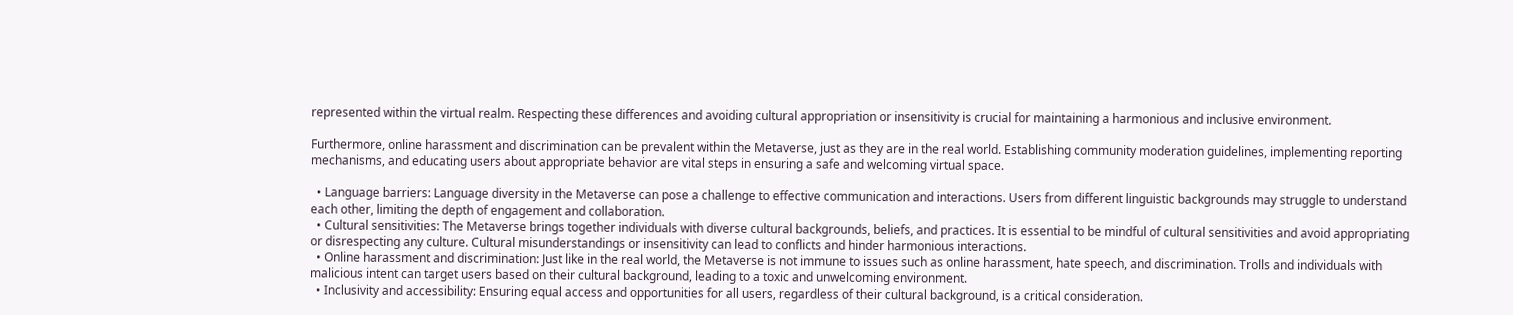represented within the virtual realm. Respecting these differences and avoiding cultural appropriation or insensitivity is crucial for maintaining a harmonious and inclusive environment.

Furthermore, online harassment and discrimination can be prevalent within the Metaverse, just as they are in the real world. Establishing community moderation guidelines, implementing reporting mechanisms, and educating users about appropriate behavior are vital steps in ensuring a safe and welcoming virtual space.

  • Language barriers: Language diversity in the Metaverse can pose a challenge to effective communication and interactions. Users from different linguistic backgrounds may struggle to understand each other, limiting the depth of engagement and collaboration.
  • Cultural sensitivities: The Metaverse brings together individuals with diverse cultural backgrounds, beliefs, and practices. It is essential to be mindful of cultural sensitivities and avoid appropriating or disrespecting any culture. Cultural misunderstandings or insensitivity can lead to conflicts and hinder harmonious interactions.
  • Online harassment and discrimination: Just like in the real world, the Metaverse is not immune to issues such as online harassment, hate speech, and discrimination. Trolls and individuals with malicious intent can target users based on their cultural background, leading to a toxic and unwelcoming environment.
  • Inclusivity and accessibility: Ensuring equal access and opportunities for all users, regardless of their cultural background, is a critical consideration.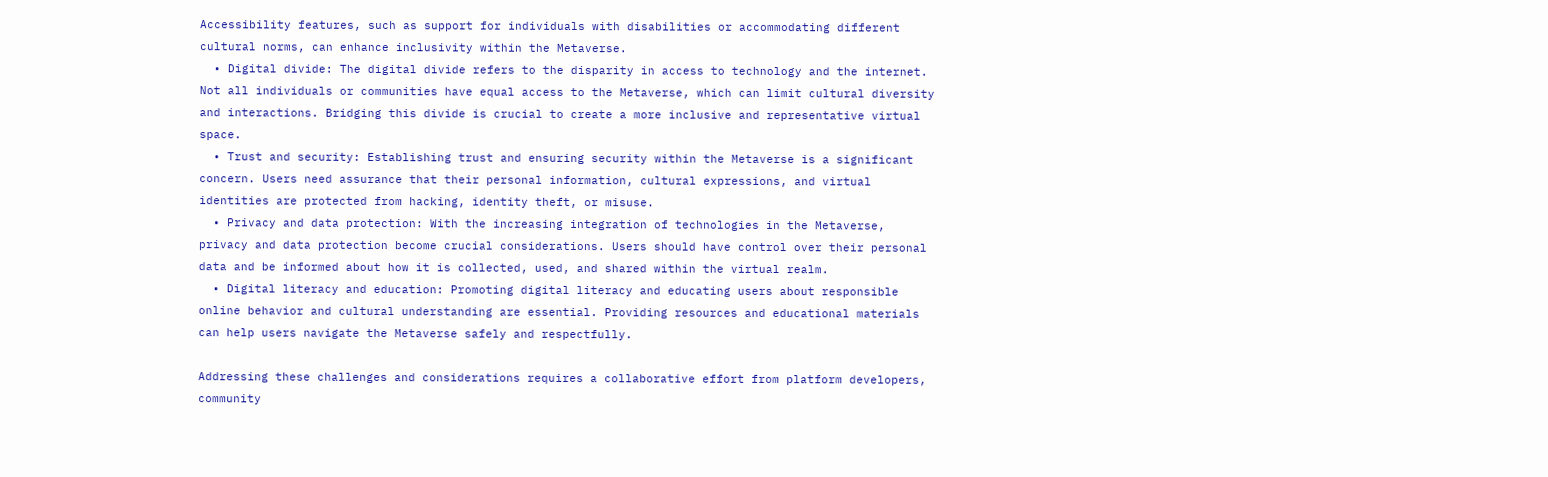Accessibility features, such as support for individuals with disabilities or accommodating different cultural norms, can enhance inclusivity within the Metaverse.
  • Digital divide: The digital divide refers to the disparity in access to technology and the internet. Not all individuals or communities have equal access to the Metaverse, which can limit cultural diversity and interactions. Bridging this divide is crucial to create a more inclusive and representative virtual space.
  • Trust and security: Establishing trust and ensuring security within the Metaverse is a significant concern. Users need assurance that their personal information, cultural expressions, and virtual identities are protected from hacking, identity theft, or misuse.
  • Privacy and data protection: With the increasing integration of technologies in the Metaverse, privacy and data protection become crucial considerations. Users should have control over their personal data and be informed about how it is collected, used, and shared within the virtual realm.
  • Digital literacy and education: Promoting digital literacy and educating users about responsible online behavior and cultural understanding are essential. Providing resources and educational materials can help users navigate the Metaverse safely and respectfully.

Addressing these challenges and considerations requires a collaborative effort from platform developers, community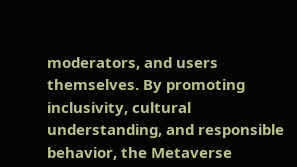moderators, and users themselves. By promoting inclusivity, cultural understanding, and responsible behavior, the Metaverse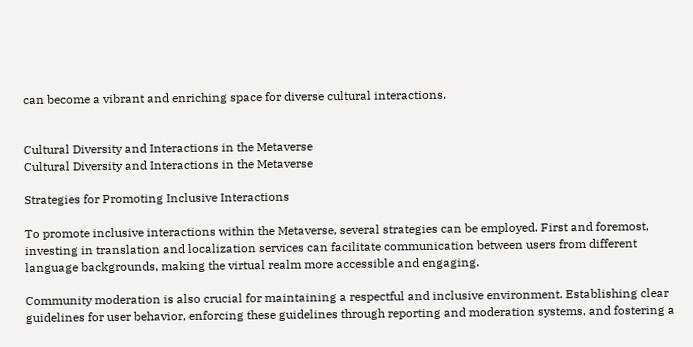can become a vibrant and enriching space for diverse cultural interactions.


Cultural Diversity and Interactions in the Metaverse
Cultural Diversity and Interactions in the Metaverse

Strategies for Promoting Inclusive Interactions

To promote inclusive interactions within the Metaverse, several strategies can be employed. First and foremost, investing in translation and localization services can facilitate communication between users from different language backgrounds, making the virtual realm more accessible and engaging.

Community moderation is also crucial for maintaining a respectful and inclusive environment. Establishing clear guidelines for user behavior, enforcing these guidelines through reporting and moderation systems, and fostering a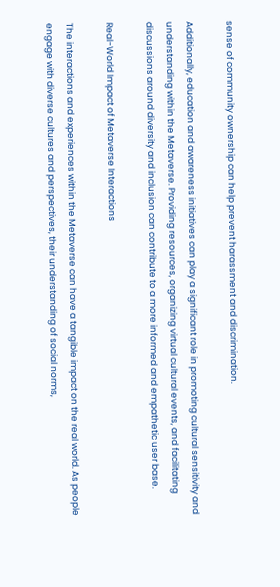sense of community ownership can help prevent harassment and discrimination.

Additionally, education and awareness initiatives can play a significant role in promoting cultural sensitivity and understanding within the Metaverse. Providing resources, organizing virtual cultural events, and facilitating discussions around diversity and inclusion can contribute to a more informed and empathetic user base.

Real-World Impact of Metaverse Interactions

The interactions and experiences within the Metaverse can have a tangible impact on the real world. As people engage with diverse cultures and perspectives, their understanding of social norms,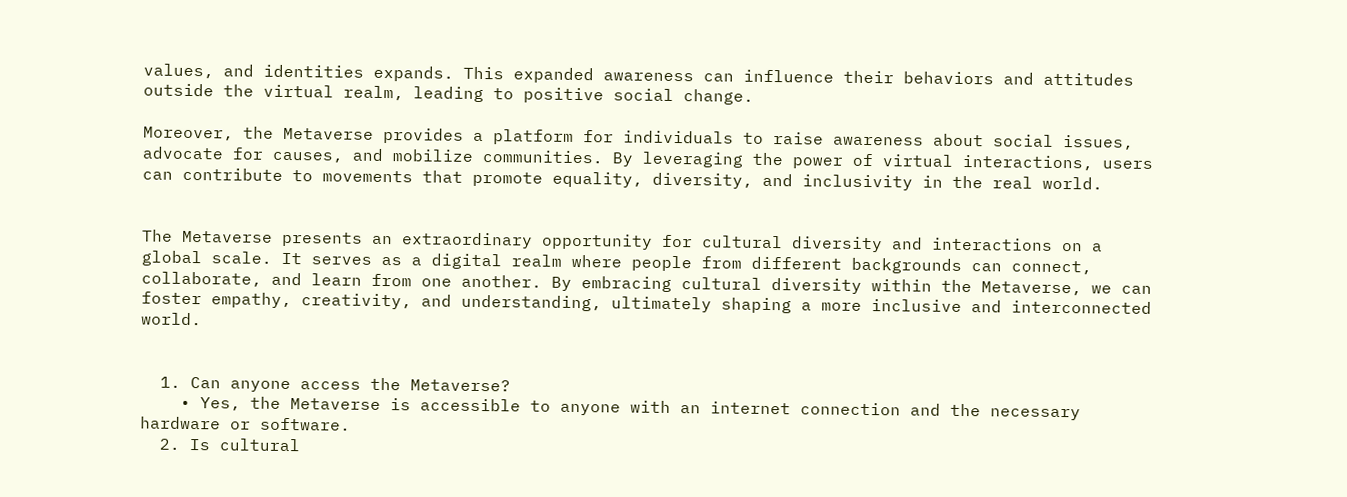values, and identities expands. This expanded awareness can influence their behaviors and attitudes outside the virtual realm, leading to positive social change.

Moreover, the Metaverse provides a platform for individuals to raise awareness about social issues, advocate for causes, and mobilize communities. By leveraging the power of virtual interactions, users can contribute to movements that promote equality, diversity, and inclusivity in the real world.


The Metaverse presents an extraordinary opportunity for cultural diversity and interactions on a global scale. It serves as a digital realm where people from different backgrounds can connect, collaborate, and learn from one another. By embracing cultural diversity within the Metaverse, we can foster empathy, creativity, and understanding, ultimately shaping a more inclusive and interconnected world.


  1. Can anyone access the Metaverse?
    • Yes, the Metaverse is accessible to anyone with an internet connection and the necessary hardware or software.
  2. Is cultural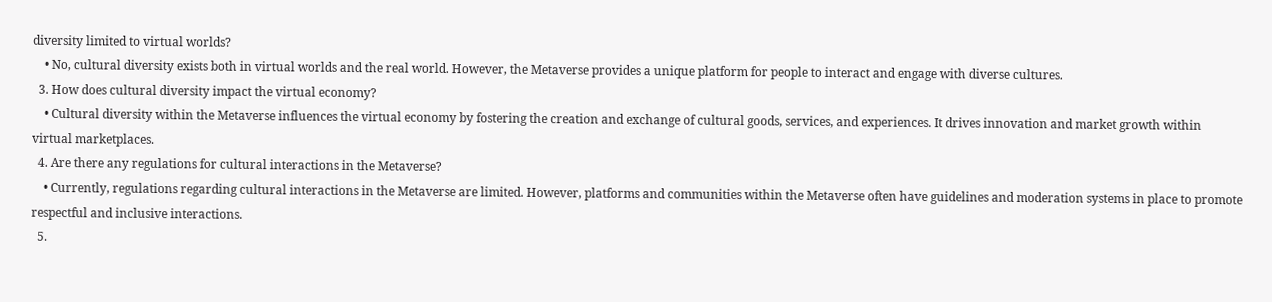diversity limited to virtual worlds?
    • No, cultural diversity exists both in virtual worlds and the real world. However, the Metaverse provides a unique platform for people to interact and engage with diverse cultures.
  3. How does cultural diversity impact the virtual economy?
    • Cultural diversity within the Metaverse influences the virtual economy by fostering the creation and exchange of cultural goods, services, and experiences. It drives innovation and market growth within virtual marketplaces.
  4. Are there any regulations for cultural interactions in the Metaverse?
    • Currently, regulations regarding cultural interactions in the Metaverse are limited. However, platforms and communities within the Metaverse often have guidelines and moderation systems in place to promote respectful and inclusive interactions.
  5.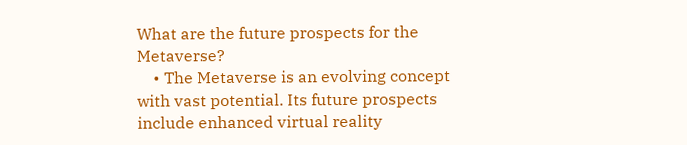What are the future prospects for the Metaverse?
    • The Metaverse is an evolving concept with vast potential. Its future prospects include enhanced virtual reality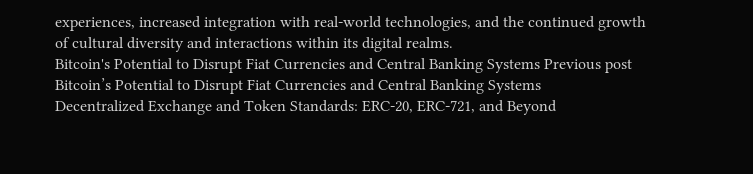experiences, increased integration with real-world technologies, and the continued growth of cultural diversity and interactions within its digital realms.
Bitcoin's Potential to Disrupt Fiat Currencies and Central Banking Systems Previous post Bitcoin’s Potential to Disrupt Fiat Currencies and Central Banking Systems
Decentralized Exchange and Token Standards: ERC-20, ERC-721, and Beyond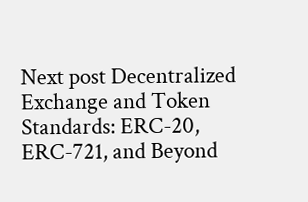Next post Decentralized Exchange and Token Standards: ERC-20, ERC-721, and Beyond